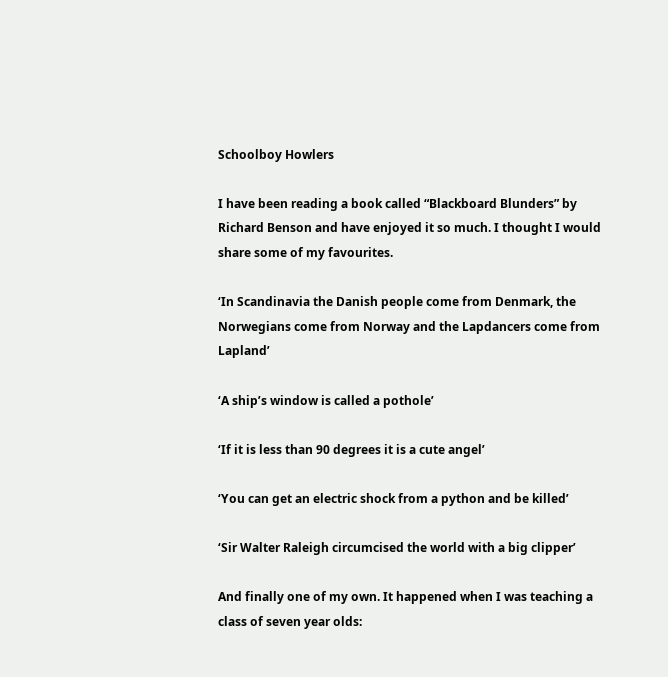Schoolboy Howlers

I have been reading a book called “Blackboard Blunders” by Richard Benson and have enjoyed it so much. I thought I would share some of my favourites.

‘In Scandinavia the Danish people come from Denmark, the Norwegians come from Norway and the Lapdancers come from Lapland’

‘A ship’s window is called a pothole’

‘If it is less than 90 degrees it is a cute angel’

‘You can get an electric shock from a python and be killed’

‘Sir Walter Raleigh circumcised the world with a big clipper’

And finally one of my own. It happened when I was teaching a class of seven year olds: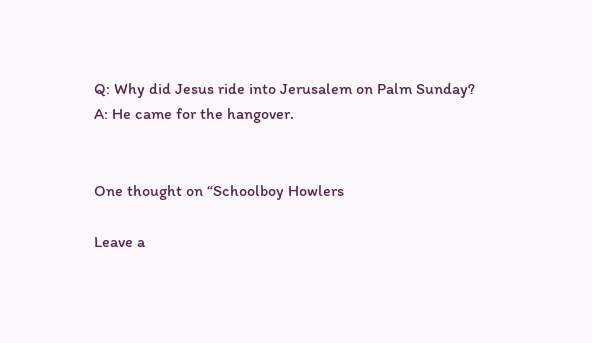Q: Why did Jesus ride into Jerusalem on Palm Sunday?
A: He came for the hangover.


One thought on “Schoolboy Howlers

Leave a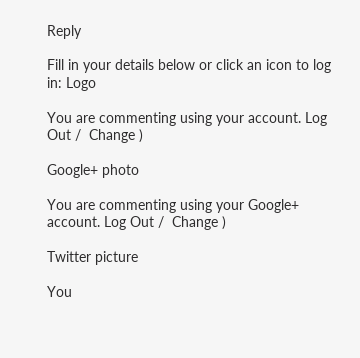Reply

Fill in your details below or click an icon to log in: Logo

You are commenting using your account. Log Out /  Change )

Google+ photo

You are commenting using your Google+ account. Log Out /  Change )

Twitter picture

You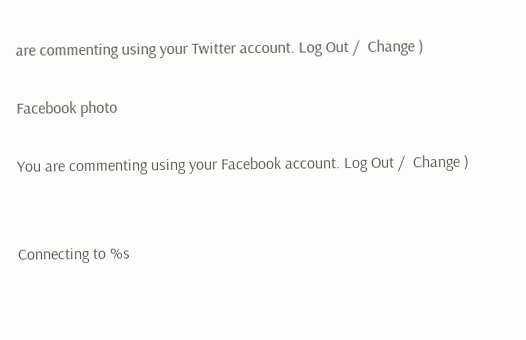are commenting using your Twitter account. Log Out /  Change )

Facebook photo

You are commenting using your Facebook account. Log Out /  Change )


Connecting to %s